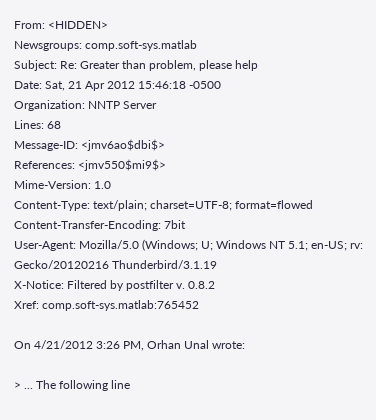From: <HIDDEN>
Newsgroups: comp.soft-sys.matlab
Subject: Re: Greater than problem, please help
Date: Sat, 21 Apr 2012 15:46:18 -0500
Organization: NNTP Server
Lines: 68
Message-ID: <jmv6ao$dbi$>
References: <jmv550$mi9$>
Mime-Version: 1.0
Content-Type: text/plain; charset=UTF-8; format=flowed
Content-Transfer-Encoding: 7bit
User-Agent: Mozilla/5.0 (Windows; U; Windows NT 5.1; en-US; rv: Gecko/20120216 Thunderbird/3.1.19
X-Notice: Filtered by postfilter v. 0.8.2
Xref: comp.soft-sys.matlab:765452

On 4/21/2012 3:26 PM, Orhan Unal wrote:

> ... The following line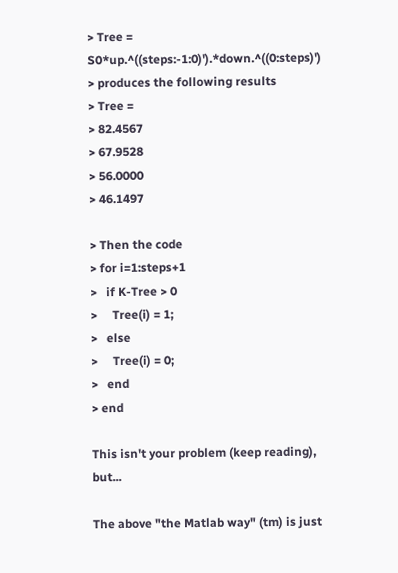> Tree = S0*up.^((steps:-1:0)').*down.^((0:steps)')
> produces the following results
> Tree =
> 82.4567
> 67.9528
> 56.0000
> 46.1497

> Then the code
> for i=1:steps+1
>   if K-Tree > 0
>     Tree(i) = 1;
>   else
>     Tree(i) = 0;
>   end
> end

This isn't your problem (keep reading), but...

The above "the Matlab way" (tm) is just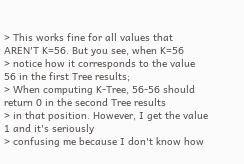> This works fine for all values that AREN'T K=56. But you see, when K=56
> notice how it corresponds to the value 56 in the first Tree results;
> When computing K-Tree, 56-56 should return 0 in the second Tree results
> in that position. However, I get the value 1 and it's seriously
> confusing me because I don't know how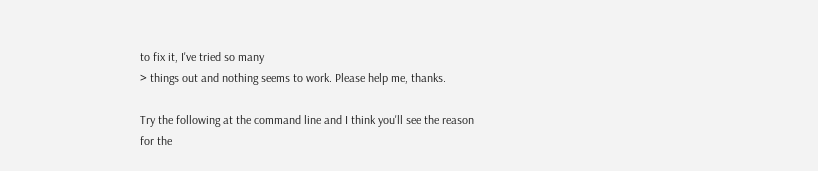to fix it, I've tried so many
> things out and nothing seems to work. Please help me, thanks.

Try the following at the command line and I think you'll see the reason
for the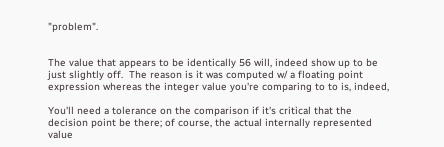"problem".


The value that appears to be identically 56 will, indeed show up to be
just slightly off.  The reason is it was computed w/ a floating point
expression whereas the integer value you're comparing to to is, indeed,

You'll need a tolerance on the comparison if it's critical that the
decision point be there; of course, the actual internally represented
value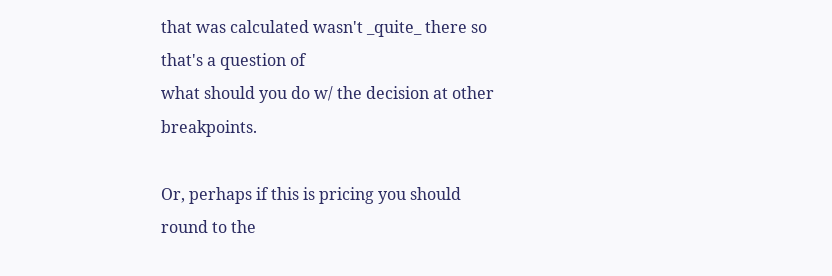that was calculated wasn't _quite_ there so that's a question of
what should you do w/ the decision at other breakpoints.

Or, perhaps if this is pricing you should round to the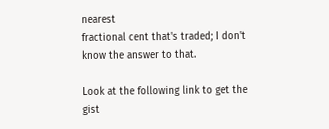nearest
fractional cent that's traded; I don't know the answer to that.

Look at the following link to get the gist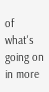of what's going on in more